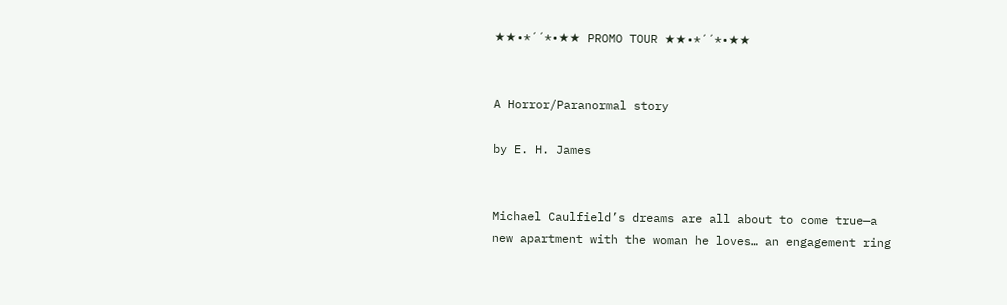★★•*´´*•★★ PROMO TOUR ★★•*´´*•★★


A Horror/Paranormal story

by E. H. James


Michael Caulfield’s dreams are all about to come true—a new apartment with the woman he loves… an engagement ring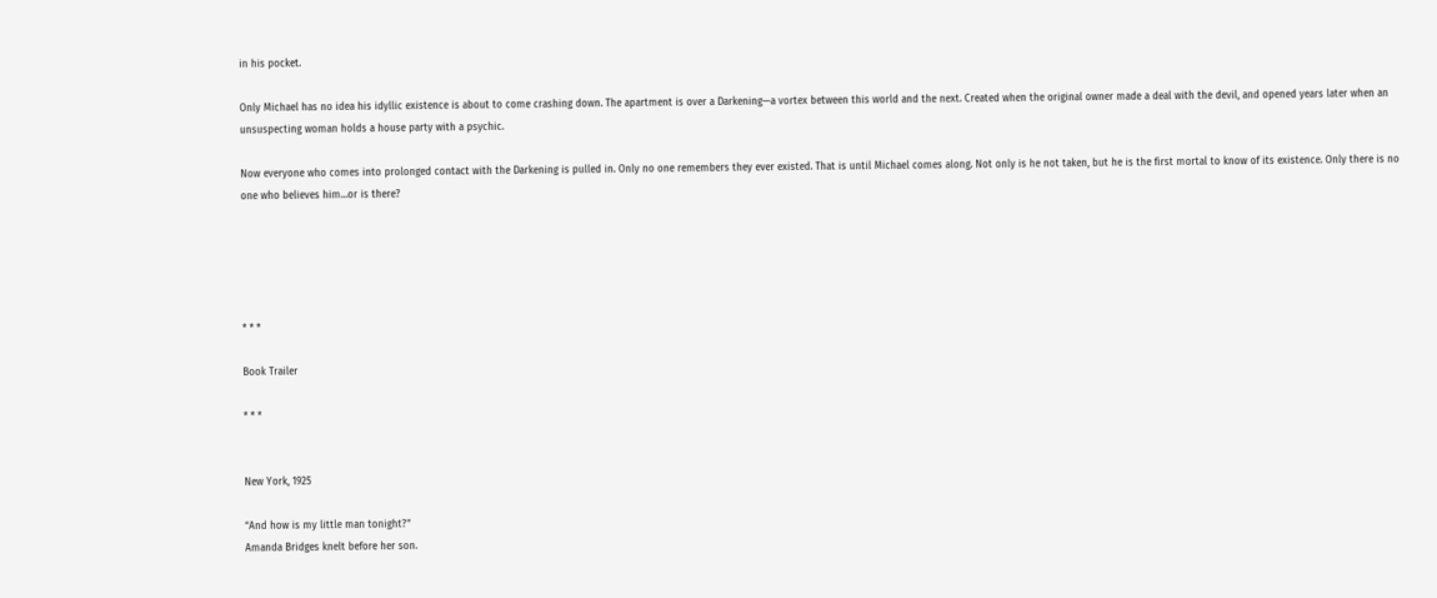in his pocket.

Only Michael has no idea his idyllic existence is about to come crashing down. The apartment is over a Darkening—a vortex between this world and the next. Created when the original owner made a deal with the devil, and opened years later when an unsuspecting woman holds a house party with a psychic.

Now everyone who comes into prolonged contact with the Darkening is pulled in. Only no one remembers they ever existed. That is until Michael comes along. Not only is he not taken, but he is the first mortal to know of its existence. Only there is no one who believes him…or is there?





* * *

Book Trailer

* * *


New York, 1925

“And how is my little man tonight?”
Amanda Bridges knelt before her son.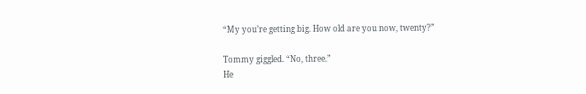“My you’re getting big. How old are you now, twenty?”

Tommy giggled. “No, three.”
He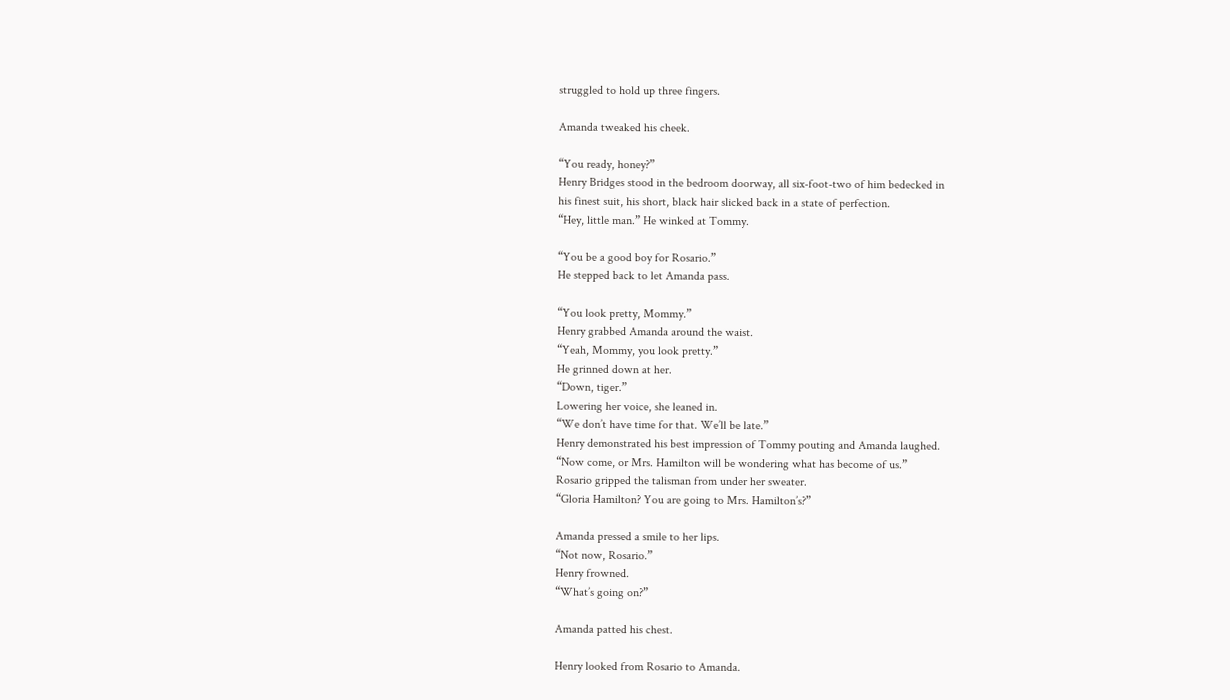struggled to hold up three fingers.

Amanda tweaked his cheek.

“You ready, honey?”
Henry Bridges stood in the bedroom doorway, all six-foot-two of him bedecked in
his finest suit, his short, black hair slicked back in a state of perfection.
“Hey, little man.” He winked at Tommy.

“You be a good boy for Rosario.”
He stepped back to let Amanda pass.

“You look pretty, Mommy.”
Henry grabbed Amanda around the waist.
“Yeah, Mommy, you look pretty.”
He grinned down at her.
“Down, tiger.”
Lowering her voice, she leaned in.
“We don’t have time for that. We’ll be late.”
Henry demonstrated his best impression of Tommy pouting and Amanda laughed.
“Now come, or Mrs. Hamilton will be wondering what has become of us.”
Rosario gripped the talisman from under her sweater.
“Gloria Hamilton? You are going to Mrs. Hamilton’s?”

Amanda pressed a smile to her lips.
“Not now, Rosario.”
Henry frowned.
“What’s going on?”

Amanda patted his chest.

Henry looked from Rosario to Amanda.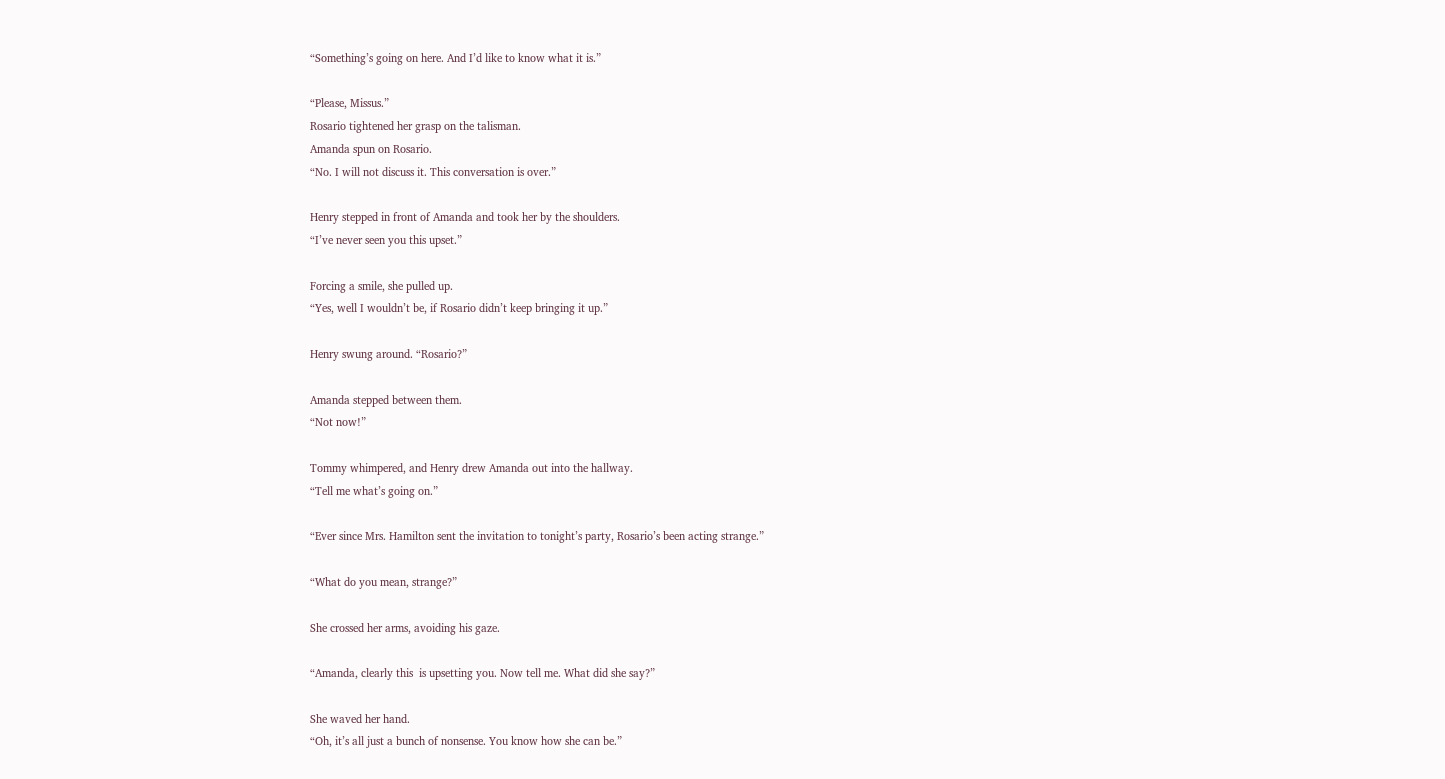“Something’s going on here. And I’d like to know what it is.”

“Please, Missus.”
Rosario tightened her grasp on the talisman.
Amanda spun on Rosario.
“No. I will not discuss it. This conversation is over.”

Henry stepped in front of Amanda and took her by the shoulders.
“I’ve never seen you this upset.”

Forcing a smile, she pulled up.
“Yes, well I wouldn’t be, if Rosario didn’t keep bringing it up.”

Henry swung around. “Rosario?”

Amanda stepped between them.
“Not now!”

Tommy whimpered, and Henry drew Amanda out into the hallway.
“Tell me what’s going on.”

“Ever since Mrs. Hamilton sent the invitation to tonight’s party, Rosario’s been acting strange.”

“What do you mean, strange?”

She crossed her arms, avoiding his gaze.

“Amanda, clearly this  is upsetting you. Now tell me. What did she say?”

She waved her hand.
“Oh, it’s all just a bunch of nonsense. You know how she can be.”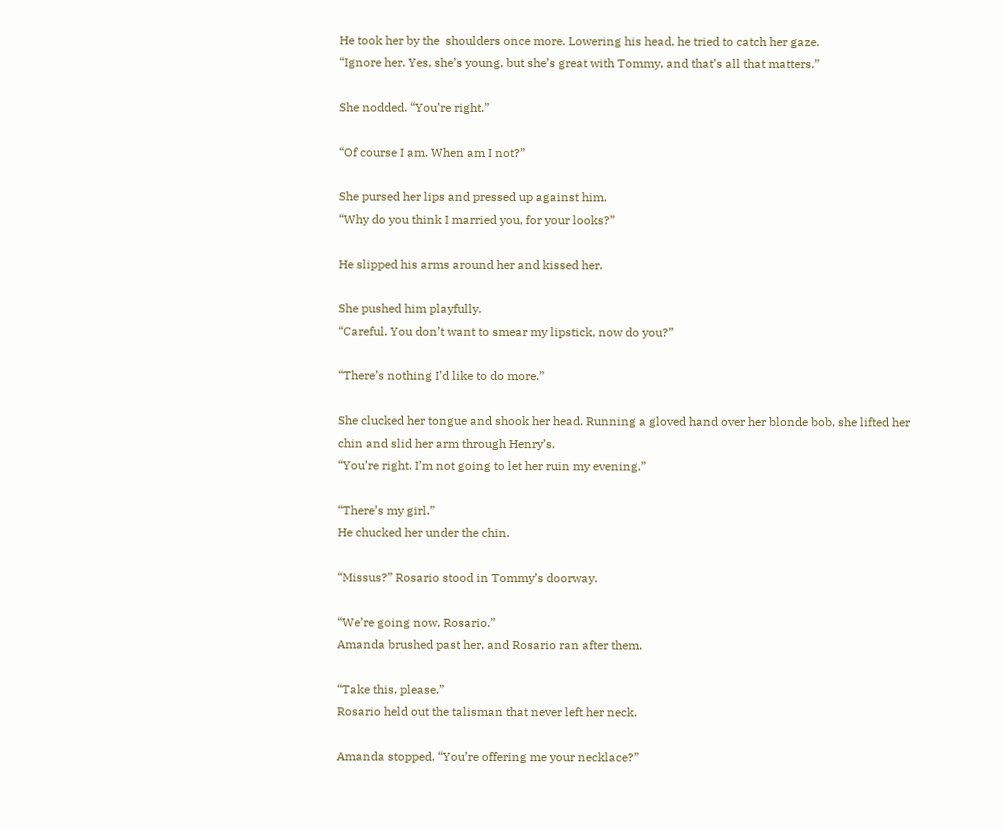He took her by the  shoulders once more. Lowering his head, he tried to catch her gaze.
“Ignore her. Yes, she’s young, but she’s great with Tommy, and that’s all that matters.”

She nodded. “You’re right.”

“Of course I am. When am I not?”

She pursed her lips and pressed up against him.
“Why do you think I married you, for your looks?”

He slipped his arms around her and kissed her.

She pushed him playfully.
“Careful. You don’t want to smear my lipstick, now do you?”

“There’s nothing I’d like to do more.”

She clucked her tongue and shook her head. Running a gloved hand over her blonde bob, she lifted her chin and slid her arm through Henry’s.
“You’re right. I’m not going to let her ruin my evening.”

“There’s my girl.”
He chucked her under the chin.

“Missus?” Rosario stood in Tommy’s doorway.

“We’re going now, Rosario.”
Amanda brushed past her, and Rosario ran after them.

“Take this, please.”
Rosario held out the talisman that never left her neck.

Amanda stopped. “You’re offering me your necklace?”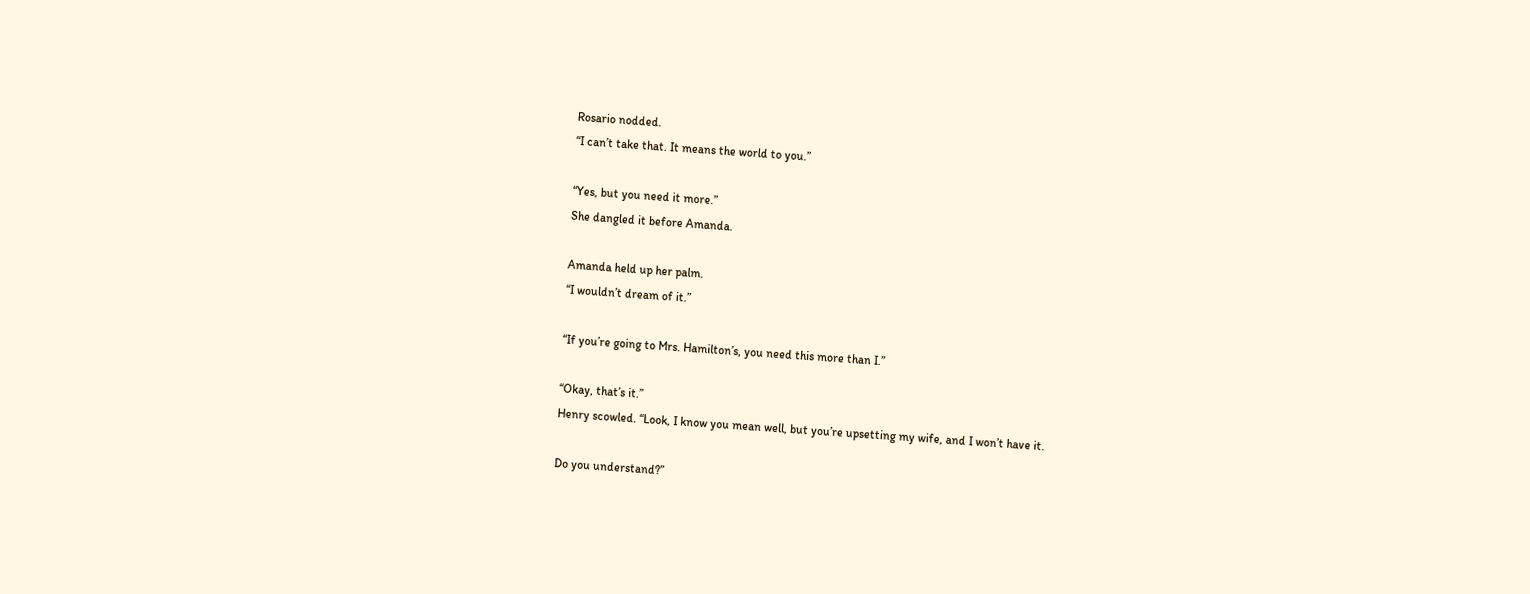Rosario nodded.
“I can’t take that. It means the world to you.”

“Yes, but you need it more.”
She dangled it before Amanda.

Amanda held up her palm.
“I wouldn’t dream of it.”

“If you’re going to Mrs. Hamilton’s, you need this more than I.”

“Okay, that’s it.”
Henry scowled. “Look, I know you mean well, but you’re upsetting my wife, and I won’t have it.

Do you understand?”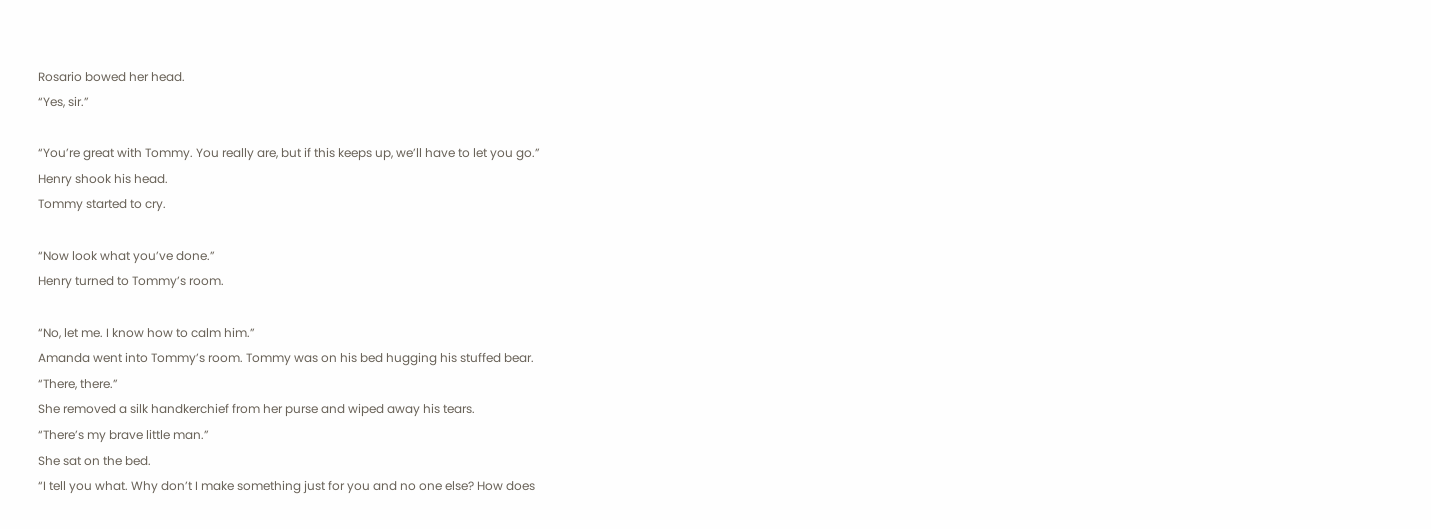Rosario bowed her head.
“Yes, sir.”

“You’re great with Tommy. You really are, but if this keeps up, we’ll have to let you go.”
Henry shook his head.
Tommy started to cry.

“Now look what you’ve done.”
Henry turned to Tommy’s room.

“No, let me. I know how to calm him.”
Amanda went into Tommy’s room. Tommy was on his bed hugging his stuffed bear.
“There, there.”
She removed a silk handkerchief from her purse and wiped away his tears.
“There’s my brave little man.”
She sat on the bed.
“I tell you what. Why don’t I make something just for you and no one else? How does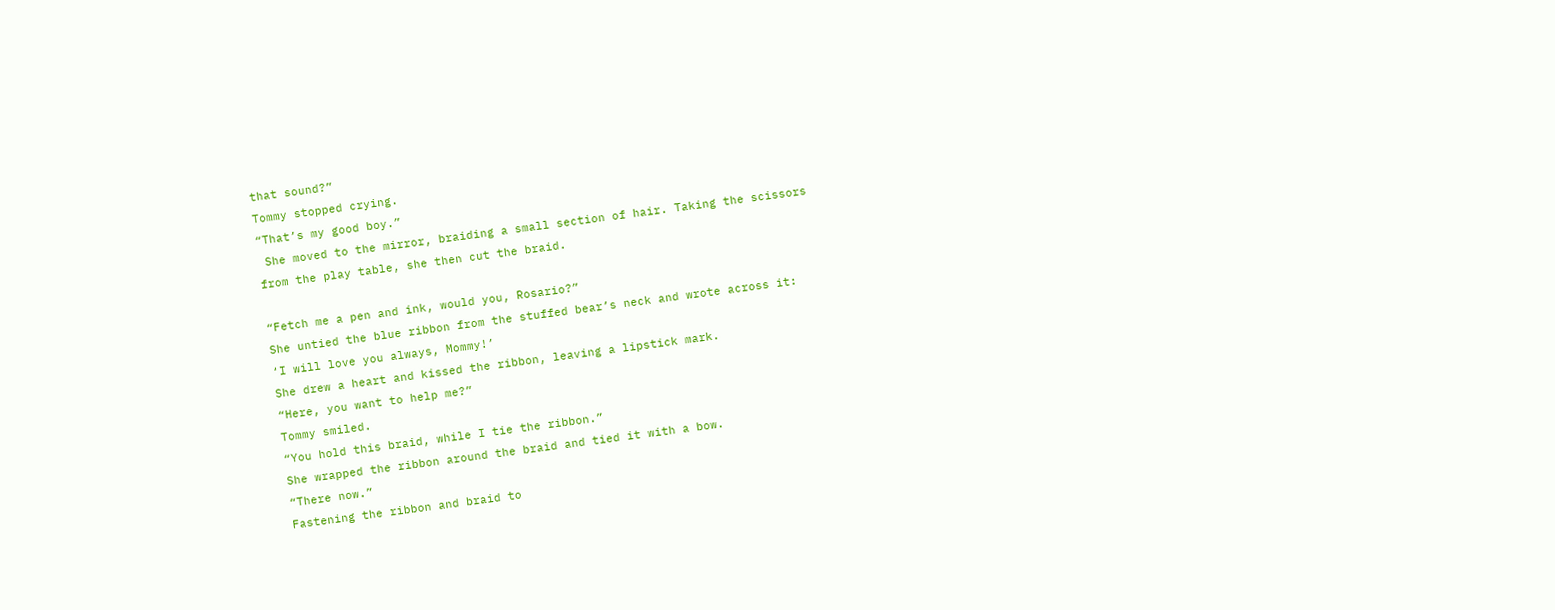that sound?”
Tommy stopped crying.
“That’s my good boy.”
 She moved to the mirror, braiding a small section of hair. Taking the scissors
from the play table, she then cut the braid.

“Fetch me a pen and ink, would you, Rosario?”
She untied the blue ribbon from the stuffed bear’s neck and wrote across it:
‘I will love you always, Mommy!’
She drew a heart and kissed the ribbon, leaving a lipstick mark.
“Here, you want to help me?”
Tommy smiled.
“You hold this braid, while I tie the ribbon.”
She wrapped the ribbon around the braid and tied it with a bow.
“There now.”
Fastening the ribbon and braid to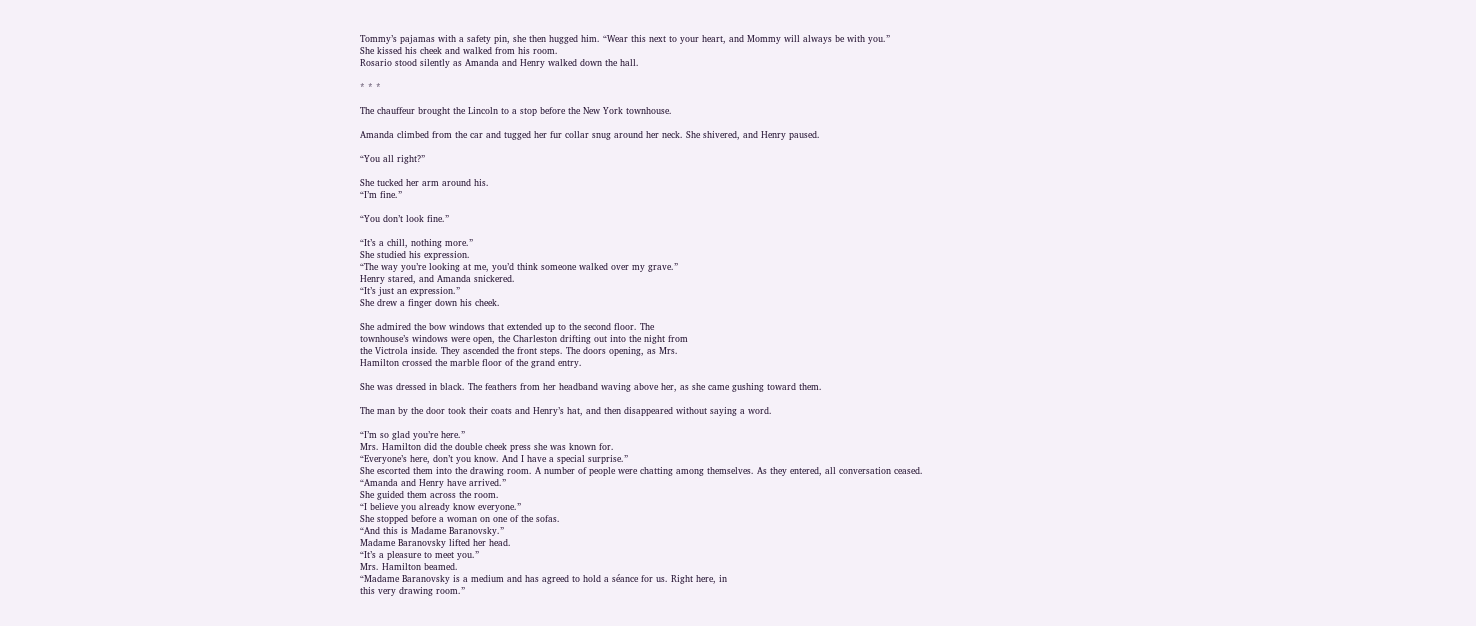Tommy’s pajamas with a safety pin, she then hugged him. “Wear this next to your heart, and Mommy will always be with you.”
She kissed his cheek and walked from his room.
Rosario stood silently as Amanda and Henry walked down the hall.

* * *

The chauffeur brought the Lincoln to a stop before the New York townhouse.

Amanda climbed from the car and tugged her fur collar snug around her neck. She shivered, and Henry paused.

“You all right?”

She tucked her arm around his.
“I’m fine.”

“You don’t look fine.”

“It’s a chill, nothing more.”
She studied his expression.
“The way you’re looking at me, you’d think someone walked over my grave.”
Henry stared, and Amanda snickered.
“It’s just an expression.”
She drew a finger down his cheek.

She admired the bow windows that extended up to the second floor. The
townhouse’s windows were open, the Charleston drifting out into the night from
the Victrola inside. They ascended the front steps. The doors opening, as Mrs.
Hamilton crossed the marble floor of the grand entry.

She was dressed in black. The feathers from her headband waving above her, as she came gushing toward them.

The man by the door took their coats and Henry’s hat, and then disappeared without saying a word.

“I’m so glad you’re here.”
Mrs. Hamilton did the double cheek press she was known for.
“Everyone’s here, don’t you know. And I have a special surprise.”
She escorted them into the drawing room. A number of people were chatting among themselves. As they entered, all conversation ceased.
“Amanda and Henry have arrived.”
She guided them across the room.
“I believe you already know everyone.”
She stopped before a woman on one of the sofas.
“And this is Madame Baranovsky.”
Madame Baranovsky lifted her head.
“It’s a pleasure to meet you.”
Mrs. Hamilton beamed.
“Madame Baranovsky is a medium and has agreed to hold a séance for us. Right here, in
this very drawing room.”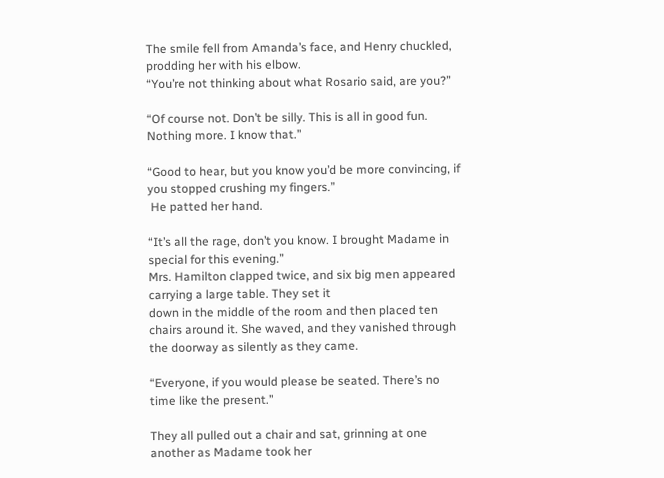The smile fell from Amanda’s face, and Henry chuckled, prodding her with his elbow.
“You’re not thinking about what Rosario said, are you?”

“Of course not. Don’t be silly. This is all in good fun. Nothing more. I know that.”

“Good to hear, but you know you’d be more convincing, if you stopped crushing my fingers.”
 He patted her hand.

“It’s all the rage, don’t you know. I brought Madame in special for this evening.”
Mrs. Hamilton clapped twice, and six big men appeared carrying a large table. They set it
down in the middle of the room and then placed ten chairs around it. She waved, and they vanished through the doorway as silently as they came.

“Everyone, if you would please be seated. There’s no time like the present.”

They all pulled out a chair and sat, grinning at one another as Madame took her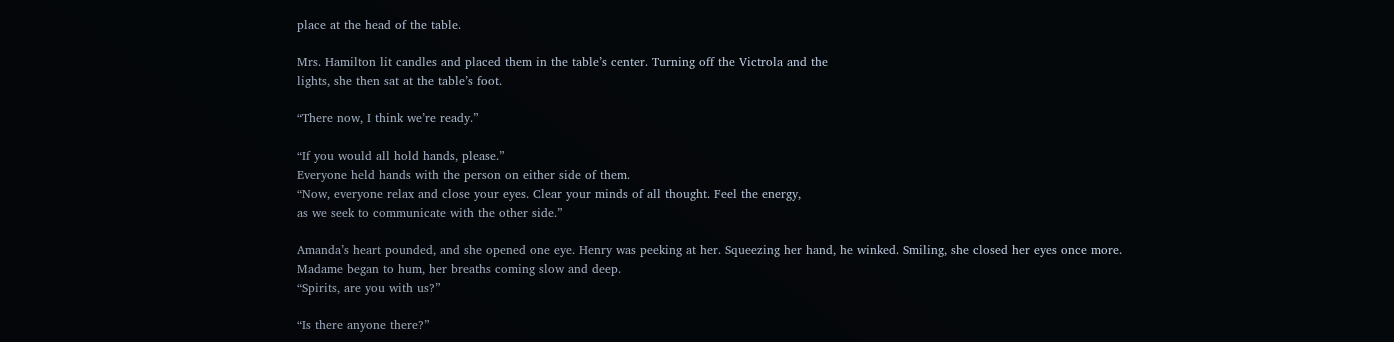place at the head of the table.

Mrs. Hamilton lit candles and placed them in the table’s center. Turning off the Victrola and the
lights, she then sat at the table’s foot.

“There now, I think we’re ready.”

“If you would all hold hands, please.”
Everyone held hands with the person on either side of them.
“Now, everyone relax and close your eyes. Clear your minds of all thought. Feel the energy,
as we seek to communicate with the other side.”

Amanda’s heart pounded, and she opened one eye. Henry was peeking at her. Squeezing her hand, he winked. Smiling, she closed her eyes once more.
Madame began to hum, her breaths coming slow and deep.
“Spirits, are you with us?”

“Is there anyone there?”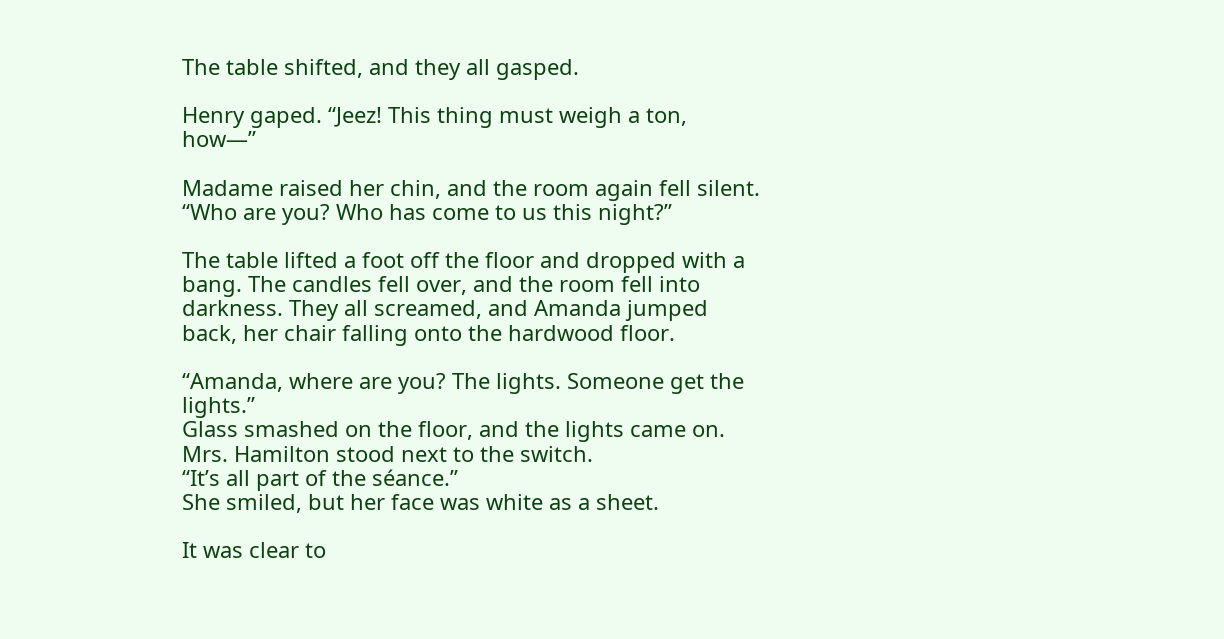The table shifted, and they all gasped.

Henry gaped. “Jeez! This thing must weigh a ton, how—”

Madame raised her chin, and the room again fell silent.
“Who are you? Who has come to us this night?”

The table lifted a foot off the floor and dropped with a bang. The candles fell over, and the room fell into darkness. They all screamed, and Amanda jumped back, her chair falling onto the hardwood floor.

“Amanda, where are you? The lights. Someone get the lights.”
Glass smashed on the floor, and the lights came on. Mrs. Hamilton stood next to the switch.
“It’s all part of the séance.”
She smiled, but her face was white as a sheet.

It was clear to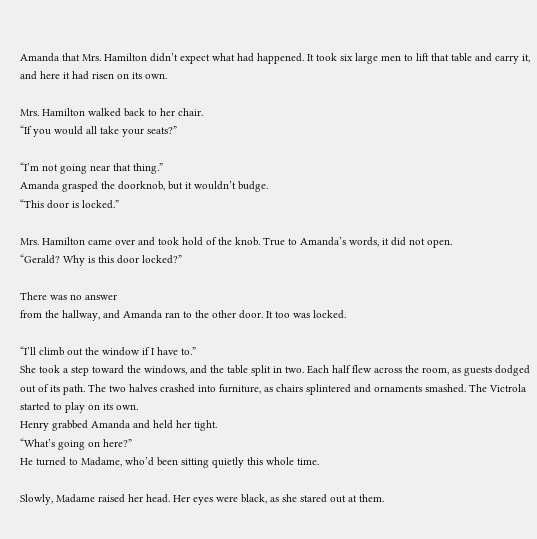Amanda that Mrs. Hamilton didn’t expect what had happened. It took six large men to lift that table and carry it, and here it had risen on its own.

Mrs. Hamilton walked back to her chair.
“If you would all take your seats?”

“I’m not going near that thing.”
Amanda grasped the doorknob, but it wouldn’t budge.
“This door is locked.”

Mrs. Hamilton came over and took hold of the knob. True to Amanda’s words, it did not open.
“Gerald? Why is this door locked?”

There was no answer
from the hallway, and Amanda ran to the other door. It too was locked.

“I’ll climb out the window if I have to.”
She took a step toward the windows, and the table split in two. Each half flew across the room, as guests dodged out of its path. The two halves crashed into furniture, as chairs splintered and ornaments smashed. The Victrola started to play on its own.
Henry grabbed Amanda and held her tight.
“What’s going on here?”
He turned to Madame, who’d been sitting quietly this whole time.

Slowly, Madame raised her head. Her eyes were black, as she stared out at them.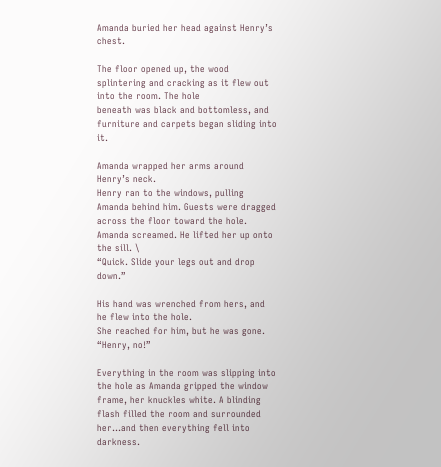Amanda buried her head against Henry’s chest.

The floor opened up, the wood splintering and cracking as it flew out into the room. The hole
beneath was black and bottomless, and furniture and carpets began sliding into it.

Amanda wrapped her arms around Henry’s neck.
Henry ran to the windows, pulling Amanda behind him. Guests were dragged across the floor toward the hole. Amanda screamed. He lifted her up onto the sill. \
“Quick. Slide your legs out and drop down.”

His hand was wrenched from hers, and he flew into the hole.
She reached for him, but he was gone.
“Henry, no!”

Everything in the room was slipping into the hole as Amanda gripped the window frame, her knuckles white. A blinding flash filled the room and surrounded her…and then everything fell into darkness.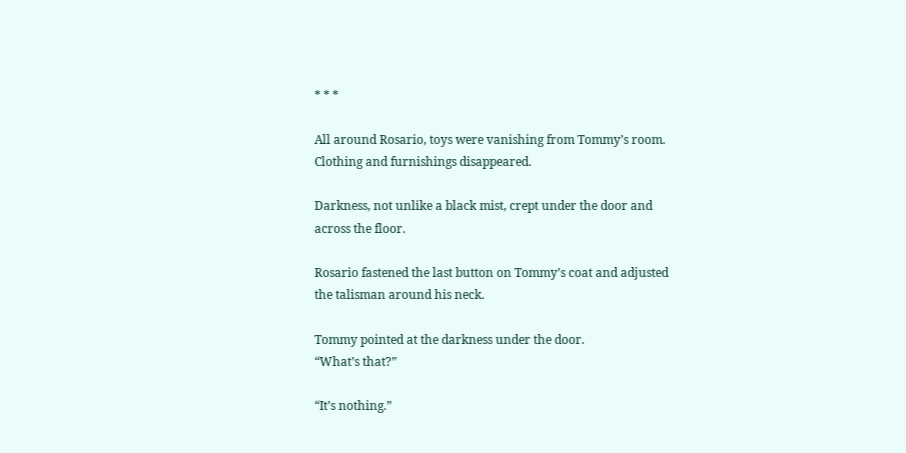* * *

All around Rosario, toys were vanishing from Tommy’s room. Clothing and furnishings disappeared.

Darkness, not unlike a black mist, crept under the door and across the floor.

Rosario fastened the last button on Tommy’s coat and adjusted the talisman around his neck.

Tommy pointed at the darkness under the door.
“What’s that?”

“It’s nothing.”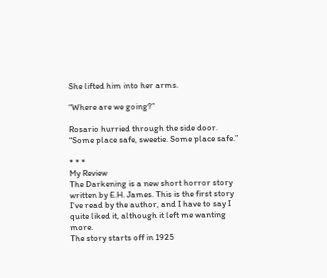She lifted him into her arms.

“Where are we going?”

Rosario hurried through the side door.
“Some place safe, sweetie. Some place safe.”

* * *
My Review
The Darkening is a new short horror story written by E.H. James. This is the first story I've read by the author, and I have to say I quite liked it, although it left me wanting more.
The story starts off in 1925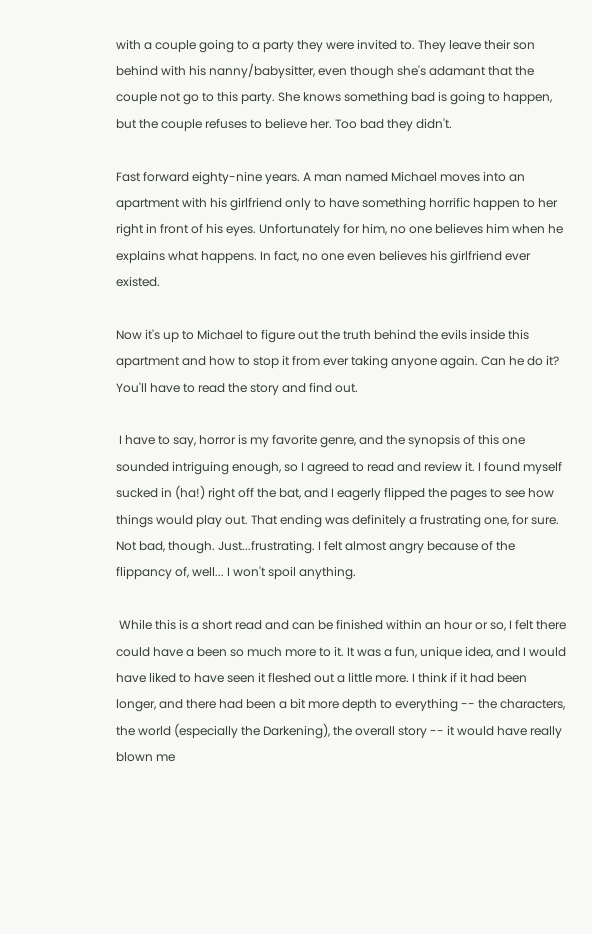with a couple going to a party they were invited to. They leave their son behind with his nanny/babysitter, even though she's adamant that the couple not go to this party. She knows something bad is going to happen, but the couple refuses to believe her. Too bad they didn't.

Fast forward eighty-nine years. A man named Michael moves into an apartment with his girlfriend only to have something horrific happen to her right in front of his eyes. Unfortunately for him, no one believes him when he explains what happens. In fact, no one even believes his girlfriend ever existed.

Now it's up to Michael to figure out the truth behind the evils inside this apartment and how to stop it from ever taking anyone again. Can he do it? You'll have to read the story and find out.

 I have to say, horror is my favorite genre, and the synopsis of this one sounded intriguing enough, so I agreed to read and review it. I found myself sucked in (ha!) right off the bat, and I eagerly flipped the pages to see how things would play out. That ending was definitely a frustrating one, for sure. Not bad, though. Just...frustrating. I felt almost angry because of the flippancy of, well... I won't spoil anything.

 While this is a short read and can be finished within an hour or so, I felt there could have a been so much more to it. It was a fun, unique idea, and I would have liked to have seen it fleshed out a little more. I think if it had been longer, and there had been a bit more depth to everything -- the characters, the world (especially the Darkening), the overall story -- it would have really blown me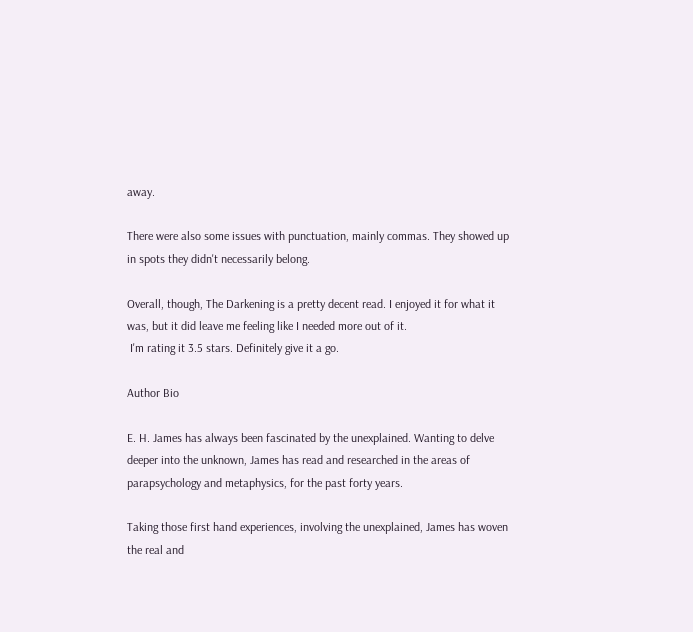away.

There were also some issues with punctuation, mainly commas. They showed up in spots they didn't necessarily belong.

Overall, though, The Darkening is a pretty decent read. I enjoyed it for what it was, but it did leave me feeling like I needed more out of it.
 I'm rating it 3.5 stars. Definitely give it a go.

Author Bio

E. H. James has always been fascinated by the unexplained. Wanting to delve deeper into the unknown, James has read and researched in the areas of parapsychology and metaphysics, for the past forty years.

Taking those first hand experiences, involving the unexplained, James has woven the real and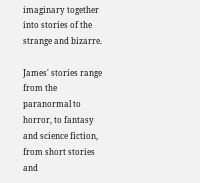imaginary together into stories of the strange and bizarre.

James' stories range from the paranormal to horror, to fantasy and science fiction, from short stories and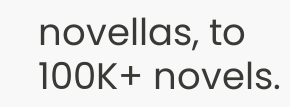novellas, to 100K+ novels.